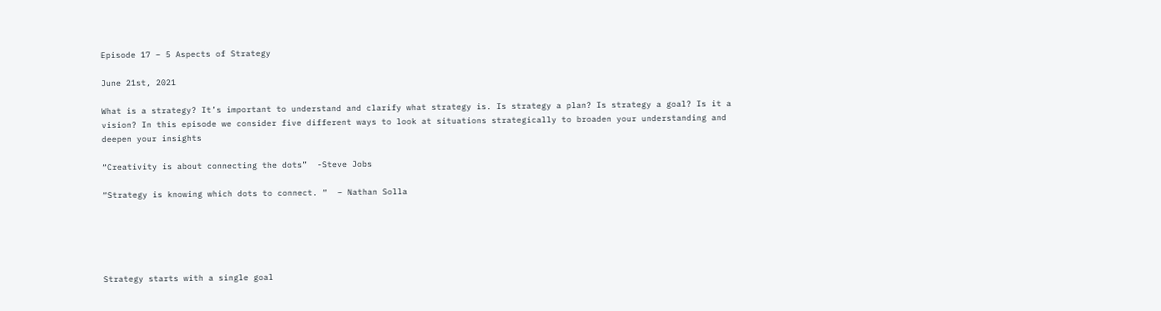Episode 17 – 5 Aspects of Strategy

June 21st, 2021

What is a strategy? It’s important to understand and clarify what strategy is. Is strategy a plan? Is strategy a goal? Is it a vision? In this episode we consider five different ways to look at situations strategically to broaden your understanding and deepen your insights

“Creativity is about connecting the dots”  -Steve Jobs

“Strategy is knowing which dots to connect. “  – Nathan Solla





Strategy starts with a single goal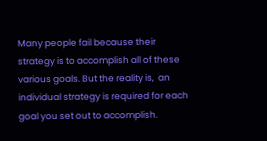Many people fail because their strategy is to accomplish all of these various goals. But the reality is,  an individual strategy is required for each goal you set out to accomplish.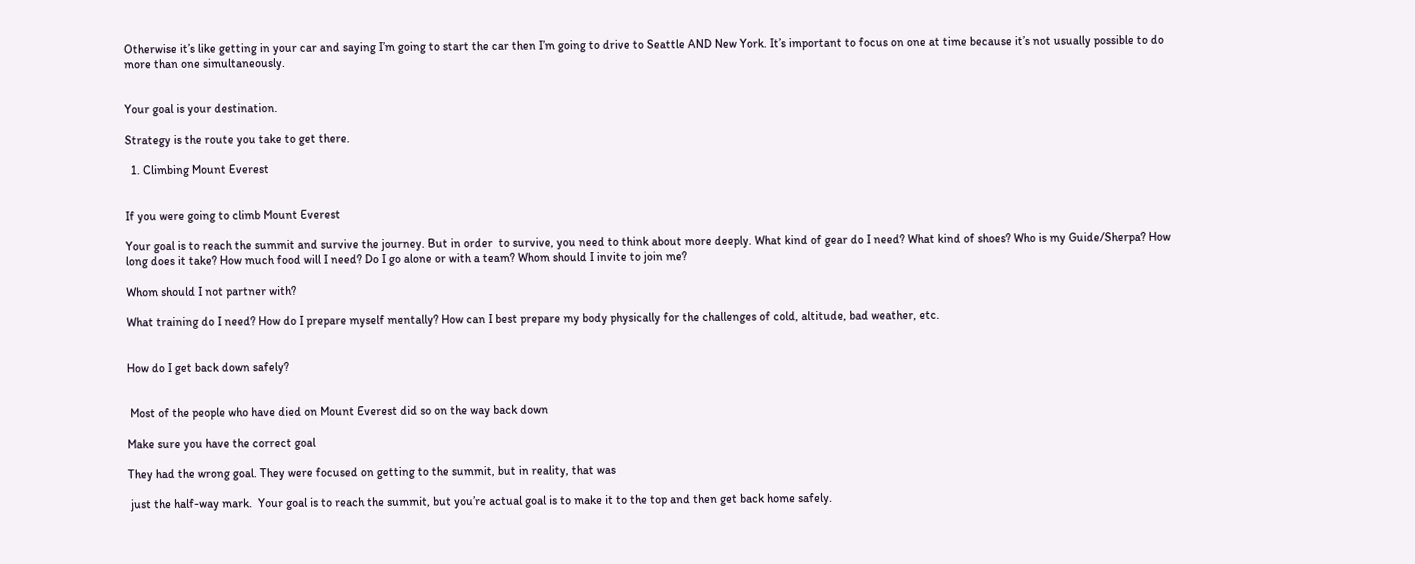Otherwise it’s like getting in your car and saying I’m going to start the car then I’m going to drive to Seattle AND New York. It’s important to focus on one at time because it’s not usually possible to do more than one simultaneously.


Your goal is your destination.

Strategy is the route you take to get there.

  1. Climbing Mount Everest


If you were going to climb Mount Everest

Your goal is to reach the summit and survive the journey. But in order  to survive, you need to think about more deeply. What kind of gear do I need? What kind of shoes? Who is my Guide/Sherpa? How long does it take? How much food will I need? Do I go alone or with a team? Whom should I invite to join me?

Whom should I not partner with?

What training do I need? How do I prepare myself mentally? How can I best prepare my body physically for the challenges of cold, altitude, bad weather, etc.


How do I get back down safely?


 Most of the people who have died on Mount Everest did so on the way back down

Make sure you have the correct goal

They had the wrong goal. They were focused on getting to the summit, but in reality, that was

 just the half-way mark.  Your goal is to reach the summit, but you’re actual goal is to make it to the top and then get back home safely.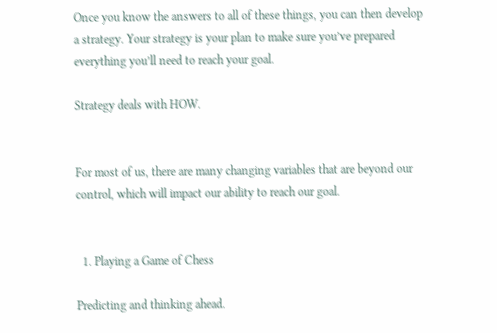Once you know the answers to all of these things, you can then develop a strategy. Your strategy is your plan to make sure you’ve prepared everything you’ll need to reach your goal.

Strategy deals with HOW.


For most of us, there are many changing variables that are beyond our control, which will impact our ability to reach our goal.


  1. Playing a Game of Chess

Predicting and thinking ahead.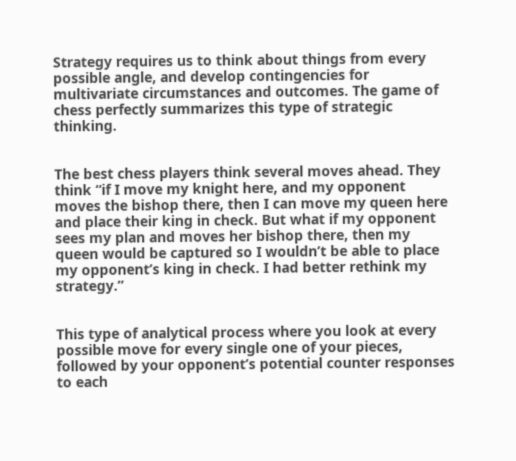Strategy requires us to think about things from every possible angle, and develop contingencies for multivariate circumstances and outcomes. The game of chess perfectly summarizes this type of strategic thinking.


The best chess players think several moves ahead. They think “if I move my knight here, and my opponent moves the bishop there, then I can move my queen here and place their king in check. But what if my opponent sees my plan and moves her bishop there, then my queen would be captured so I wouldn’t be able to place my opponent’s king in check. I had better rethink my strategy.”


This type of analytical process where you look at every possible move for every single one of your pieces, followed by your opponent’s potential counter responses to each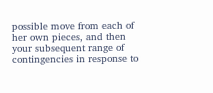possible move from each of her own pieces, and then your subsequent range of contingencies in response to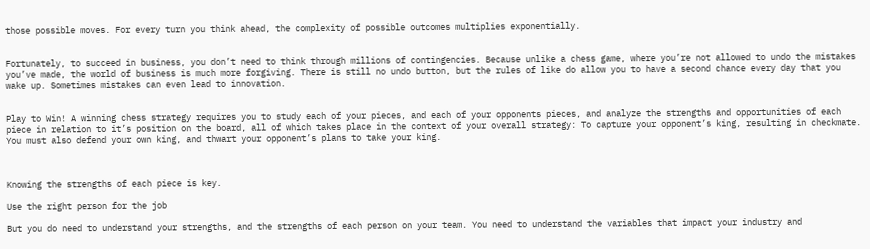those possible moves. For every turn you think ahead, the complexity of possible outcomes multiplies exponentially.


Fortunately, to succeed in business, you don’t need to think through millions of contingencies. Because unlike a chess game, where you’re not allowed to undo the mistakes you’ve made, the world of business is much more forgiving. There is still no undo button, but the rules of like do allow you to have a second chance every day that you wake up. Sometimes mistakes can even lead to innovation.


Play to Win! A winning chess strategy requires you to study each of your pieces, and each of your opponents pieces, and analyze the strengths and opportunities of each piece in relation to it’s position on the board, all of which takes place in the context of your overall strategy: To capture your opponent’s king, resulting in checkmate. You must also defend your own king, and thwart your opponent’s plans to take your king.



Knowing the strengths of each piece is key.

Use the right person for the job

But you do need to understand your strengths, and the strengths of each person on your team. You need to understand the variables that impact your industry and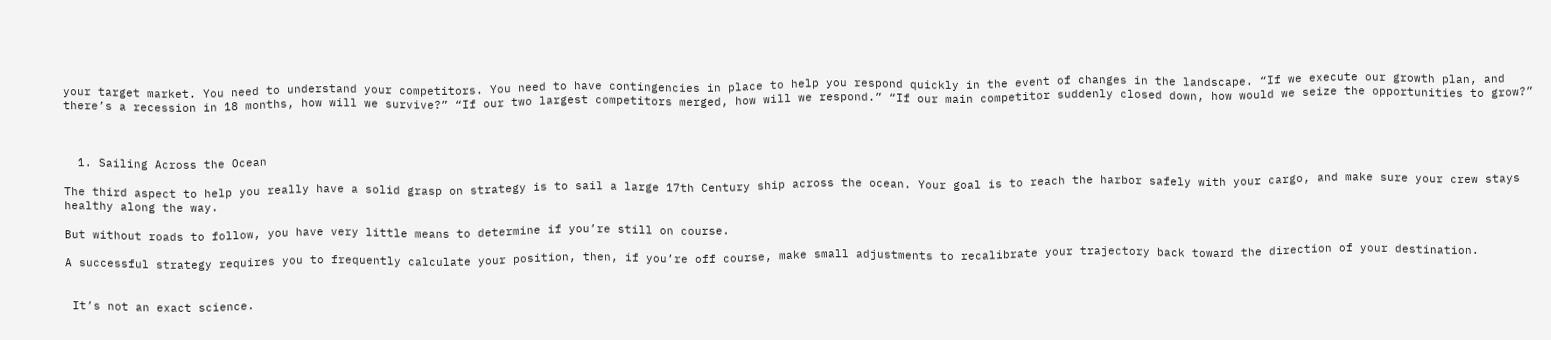your target market. You need to understand your competitors. You need to have contingencies in place to help you respond quickly in the event of changes in the landscape. “If we execute our growth plan, and there’s a recession in 18 months, how will we survive?” “If our two largest competitors merged, how will we respond.” “If our main competitor suddenly closed down, how would we seize the opportunities to grow?”



  1. Sailing Across the Ocean

The third aspect to help you really have a solid grasp on strategy is to sail a large 17th Century ship across the ocean. Your goal is to reach the harbor safely with your cargo, and make sure your crew stays healthy along the way.

But without roads to follow, you have very little means to determine if you’re still on course.

A successful strategy requires you to frequently calculate your position, then, if you’re off course, make small adjustments to recalibrate your trajectory back toward the direction of your destination.


 It’s not an exact science.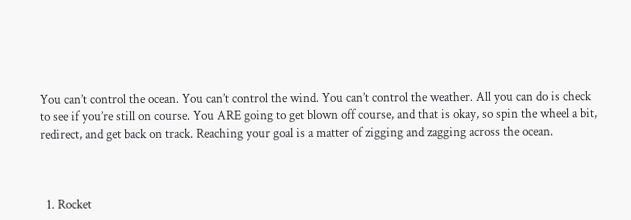You can’t control the ocean. You can’t control the wind. You can’t control the weather. All you can do is check to see if you’re still on course. You ARE going to get blown off course, and that is okay, so spin the wheel a bit, redirect, and get back on track. Reaching your goal is a matter of zigging and zagging across the ocean.



  1. Rocket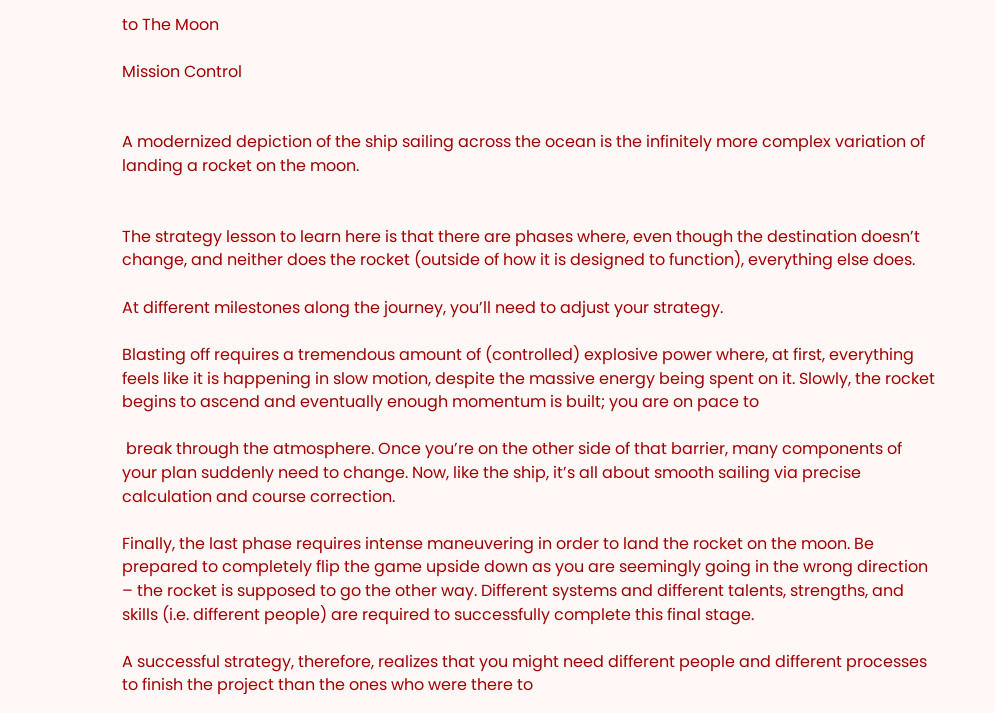to The Moon

Mission Control


A modernized depiction of the ship sailing across the ocean is the infinitely more complex variation of landing a rocket on the moon.


The strategy lesson to learn here is that there are phases where, even though the destination doesn’t change, and neither does the rocket (outside of how it is designed to function), everything else does.

At different milestones along the journey, you’ll need to adjust your strategy.

Blasting off requires a tremendous amount of (controlled) explosive power where, at first, everything feels like it is happening in slow motion, despite the massive energy being spent on it. Slowly, the rocket begins to ascend and eventually enough momentum is built; you are on pace to

 break through the atmosphere. Once you’re on the other side of that barrier, many components of  your plan suddenly need to change. Now, like the ship, it’s all about smooth sailing via precise calculation and course correction.

Finally, the last phase requires intense maneuvering in order to land the rocket on the moon. Be prepared to completely flip the game upside down as you are seemingly going in the wrong direction – the rocket is supposed to go the other way. Different systems and different talents, strengths, and skills (i.e. different people) are required to successfully complete this final stage.

A successful strategy, therefore, realizes that you might need different people and different processes to finish the project than the ones who were there to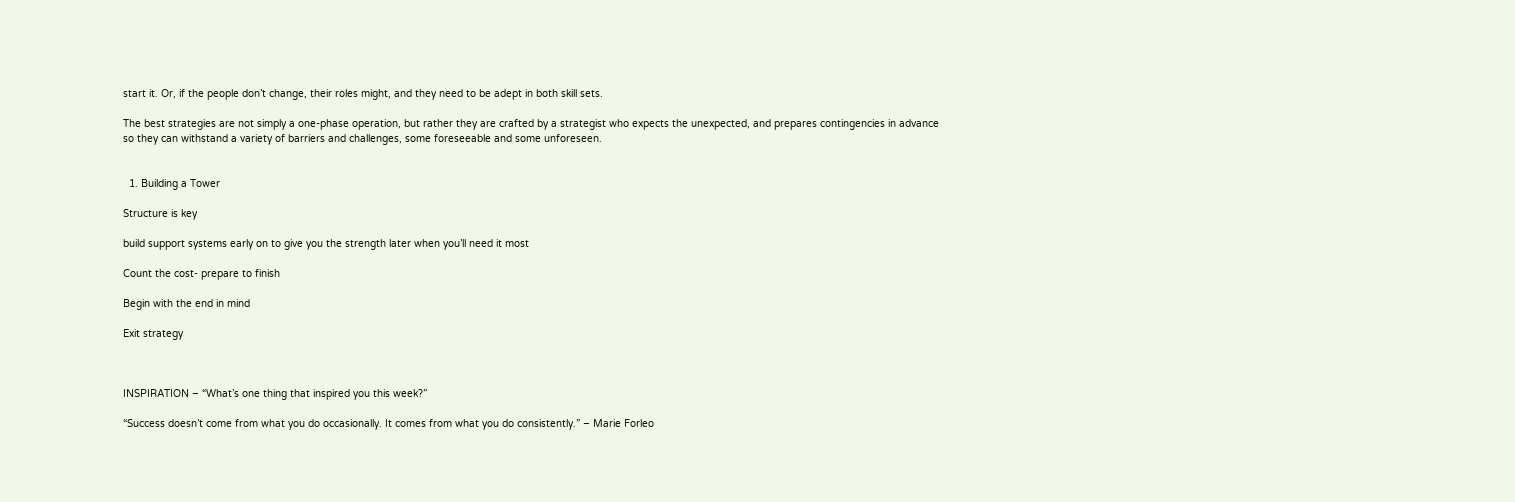start it. Or, if the people don’t change, their roles might, and they need to be adept in both skill sets.

The best strategies are not simply a one-phase operation, but rather they are crafted by a strategist who expects the unexpected, and prepares contingencies in advance so they can withstand a variety of barriers and challenges, some foreseeable and some unforeseen.


  1. Building a Tower

Structure is key

build support systems early on to give you the strength later when you’ll need it most

Count the cost- prepare to finish

Begin with the end in mind

Exit strategy



INSPIRATION – “What’s one thing that inspired you this week?”

“Success doesn’t come from what you do occasionally. It comes from what you do consistently.” – Marie Forleo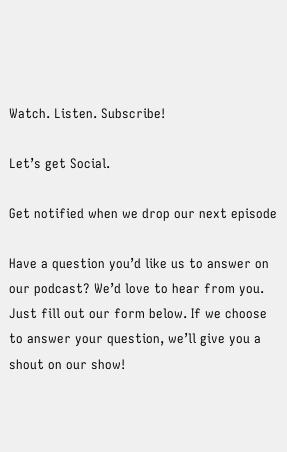Watch. Listen. Subscribe!

Let’s get Social.

Get notified when we drop our next episode

Have a question you’d like us to answer on our podcast? We’d love to hear from you. Just fill out our form below. If we choose to answer your question, we’ll give you a shout on our show!